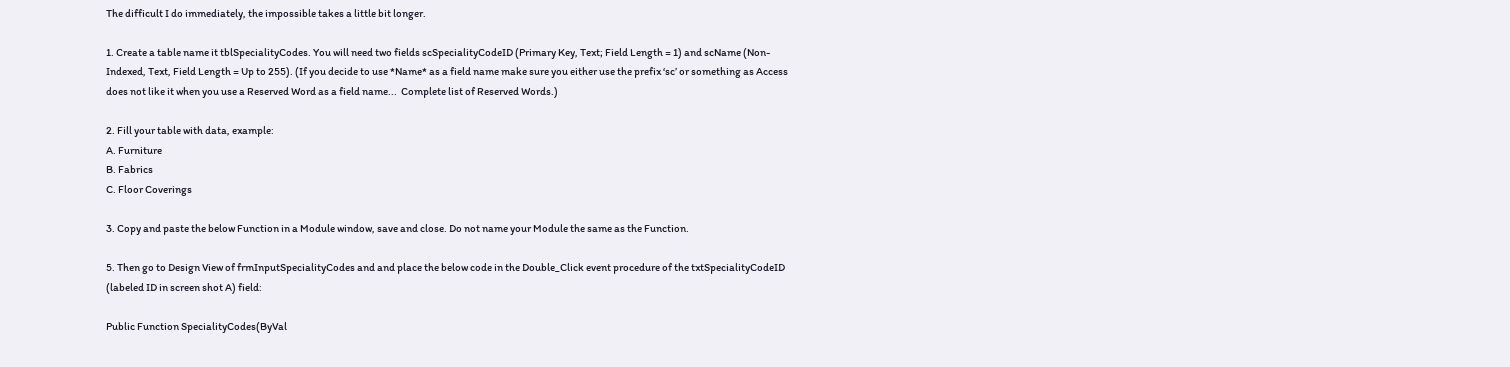The difficult I do immediately, the impossible takes a little bit longer.

1. Create a table name it tblSpecialityCodes. You will need two fields scSpecialityCodeID (Primary Key, Text; Field Length = 1) and scName (Non-Indexed, Text, Field Length = Up to 255). (If you decide to use *Name* as a field name make sure you either use the prefix ‘sc’ or something as Access does not like it when you use a Reserved Word as a field name...  Complete list of Reserved Words.)

2. Fill your table with data, example:
A. Furniture
B. Fabrics
C. Floor Coverings

3. Copy and paste the below Function in a Module window, save and close. Do not name your Module the same as the Function.

5. Then go to Design View of frmInputSpecialityCodes and and place the below code in the Double_Click event procedure of the txtSpecialityCodeID (labeled ID in screen shot A) field:

Public Function SpecialityCodes(ByVal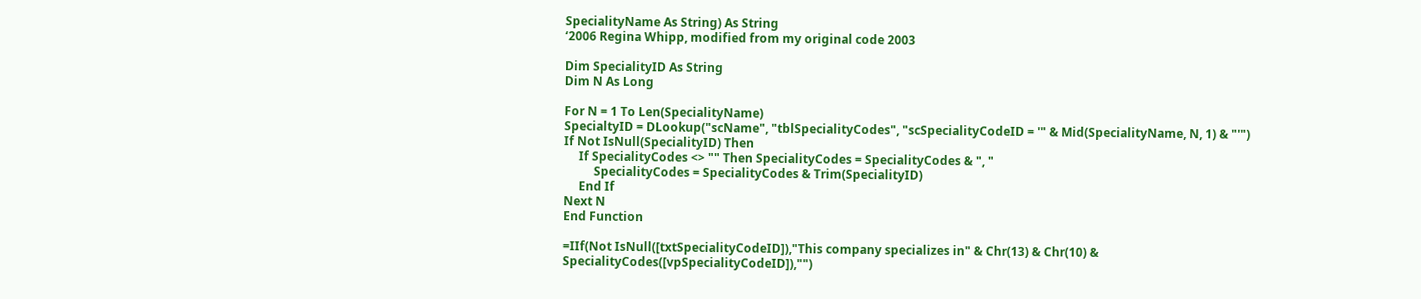SpecialityName As String) As String
‘2006 Regina Whipp, modified from my original code 2003

Dim SpecialityID As String
Dim N As Long

For N = 1 To Len(SpecialityName)
SpecialtyID = DLookup("scName", "tblSpecialityCodes", "scSpecialityCodeID = '" & Mid(SpecialityName, N, 1) & "'")
If Not IsNull(SpecialityID) Then
     If SpecialityCodes <> "" Then SpecialityCodes = SpecialityCodes & ", "
          SpecialityCodes = SpecialityCodes & Trim(SpecialityID)
     End If
Next N
End Function

=IIf(Not IsNull([txtSpecialityCodeID]),"This company specializes in" & Chr(13) & Chr(10) & SpecialityCodes([vpSpecialityCodeID]),"")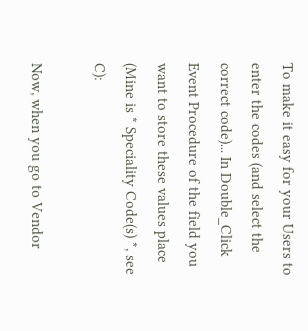To make it easy for your Users to enter the codes (and select the correct code)... In Double_Click Event Procedure of the field you want to store these values place (Mine is * Speciality Code(s) *, see C):

Now, when you go to Vendor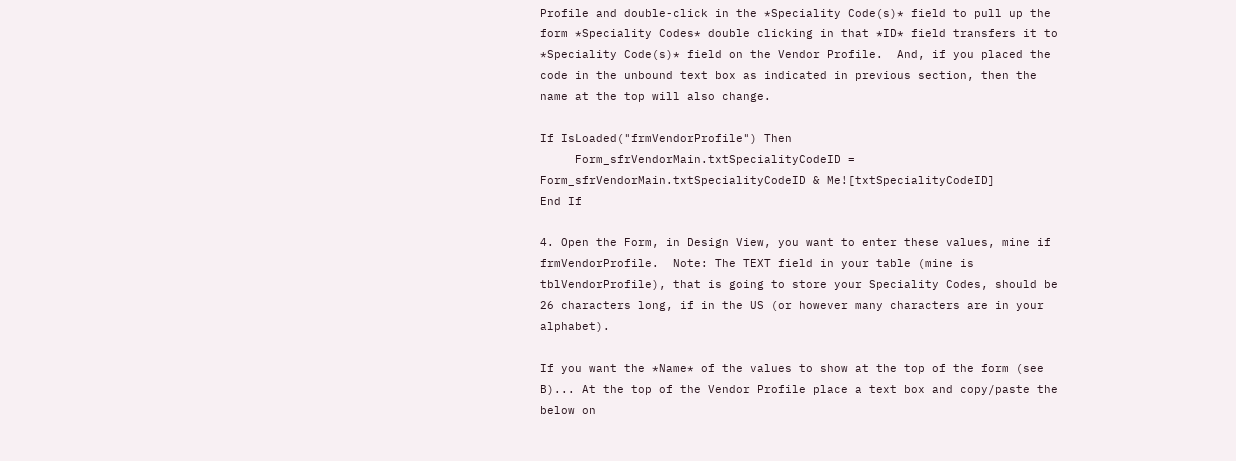Profile and double-click in the *Speciality Code(s)* field to pull up the form *Speciality Codes* double clicking in that *ID* field transfers it to *Speciality Code(s)* field on the Vendor Profile.  And, if you placed the code in the unbound text box as indicated in previous section, then the name at the top will also change.

If IsLoaded("frmVendorProfile") Then
     Form_sfrVendorMain.txtSpecialityCodeID = Form_sfrVendorMain.txtSpecialityCodeID & Me![txtSpecialityCodeID]
End If

4. Open the Form, in Design View, you want to enter these values, mine if frmVendorProfile.  Note: The TEXT field in your table (mine is tblVendorProfile), that is going to store your Speciality Codes, should be 26 characters long, if in the US (or however many characters are in your alphabet).

If you want the *Name* of the values to show at the top of the form (see B)... At the top of the Vendor Profile place a text box and copy/paste the below on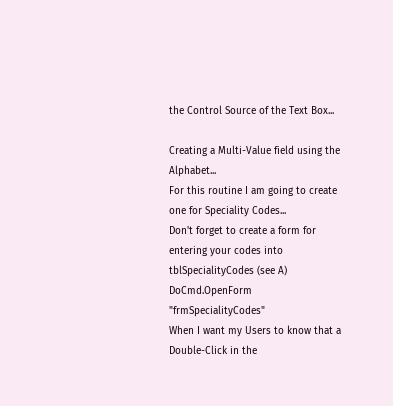the Control Source of the Text Box...

Creating a Multi-Value field using the Alphabet...
For this routine I am going to create one for Speciality Codes...
Don't forget to create a form for entering your codes into tblSpecialityCodes (see A)
DoCmd.OpenForm "frmSpecialityCodes"
When I want my Users to know that a Double-Click in the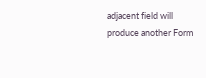adjacent field will produce another Form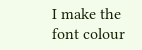I make the font colour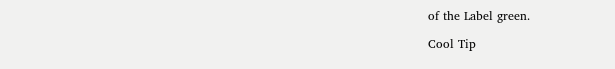of the Label green.

Cool Tip